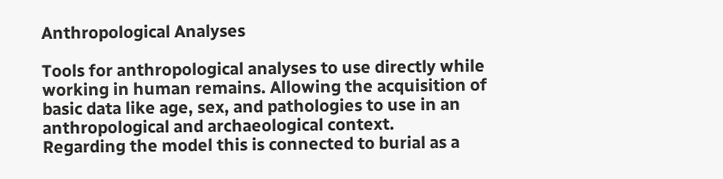Anthropological Analyses

Tools for anthropological analyses to use directly while working in human remains. Allowing the acquisition of basic data like age, sex, and pathologies to use in an anthropological and archaeological context.
Regarding the model this is connected to burial as a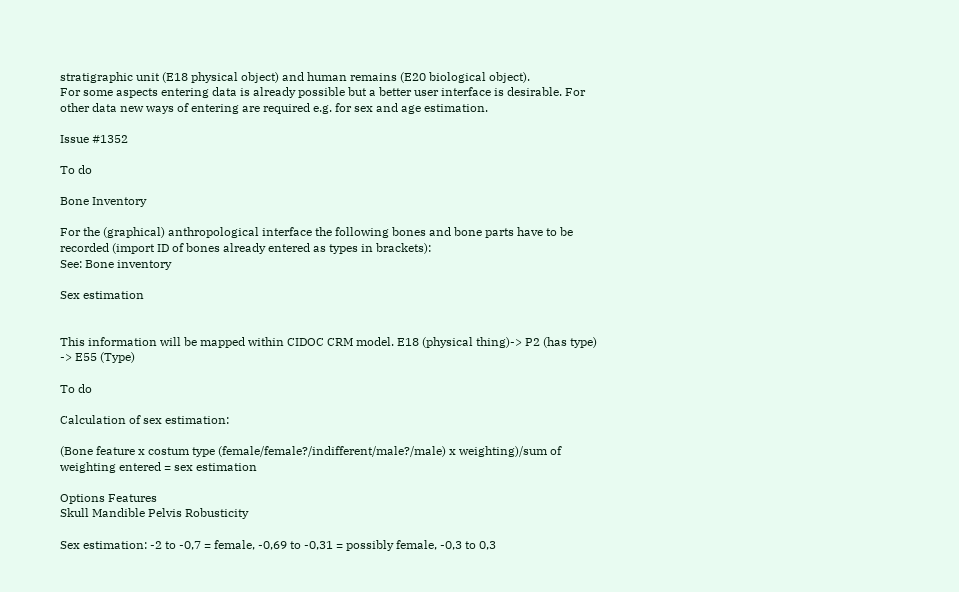stratigraphic unit (E18 physical object) and human remains (E20 biological object).
For some aspects entering data is already possible but a better user interface is desirable. For other data new ways of entering are required e.g. for sex and age estimation.

Issue #1352

To do

Bone Inventory

For the (graphical) anthropological interface the following bones and bone parts have to be recorded (import ID of bones already entered as types in brackets):
See: Bone inventory

Sex estimation


This information will be mapped within CIDOC CRM model. E18 (physical thing)-> P2 (has type) -> E55 (Type)

To do

Calculation of sex estimation:

(Bone feature x costum type (female/female?/indifferent/male?/male) x weighting)/sum of weighting entered = sex estimation

Options Features
Skull Mandible Pelvis Robusticity

Sex estimation: -2 to -0,7 = female, -0,69 to -0,31 = possibly female, -0,3 to 0,3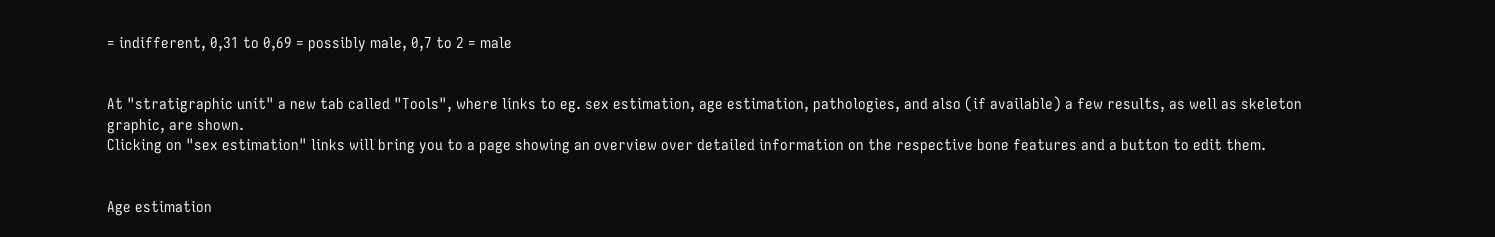= indifferent, 0,31 to 0,69 = possibly male, 0,7 to 2 = male


At "stratigraphic unit" a new tab called "Tools", where links to eg. sex estimation, age estimation, pathologies, and also (if available) a few results, as well as skeleton graphic, are shown.
Clicking on "sex estimation" links will bring you to a page showing an overview over detailed information on the respective bone features and a button to edit them.


Age estimation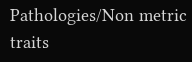Pathologies/Non metric traits